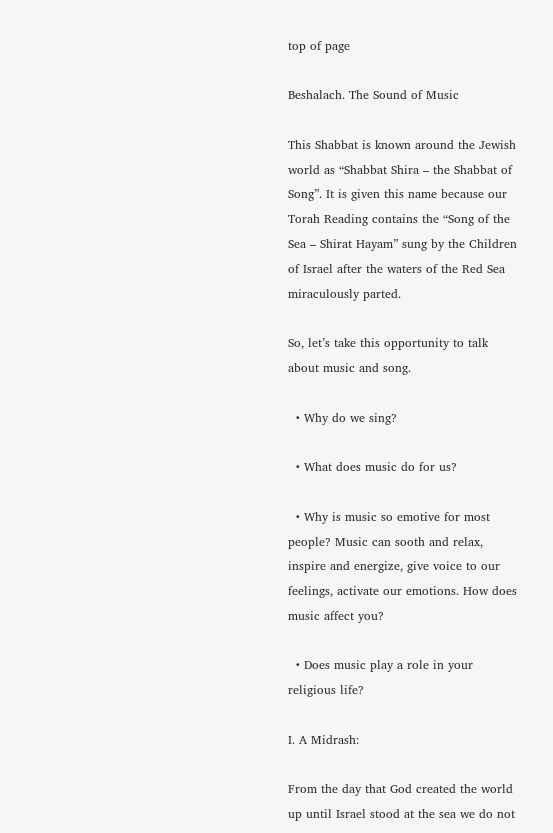top of page

Beshalach. The Sound of Music

This Shabbat is known around the Jewish world as “Shabbat Shira – the Shabbat of Song”. It is given this name because our Torah Reading contains the “Song of the Sea – Shirat Hayam” sung by the Children of Israel after the waters of the Red Sea miraculously parted.

So, let’s take this opportunity to talk about music and song.

  • Why do we sing?

  • What does music do for us?

  • Why is music so emotive for most people? Music can sooth and relax, inspire and energize, give voice to our feelings, activate our emotions. How does music affect you?

  • Does music play a role in your religious life?

I. A Midrash:

From the day that God created the world up until Israel stood at the sea we do not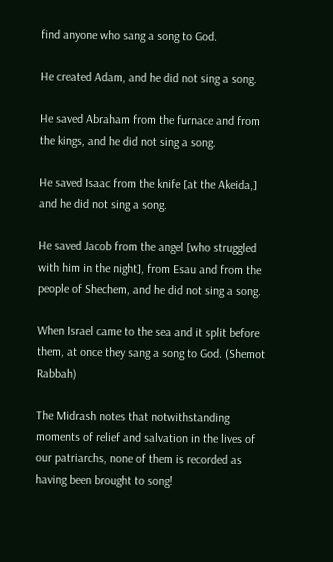find anyone who sang a song to God.

He created Adam, and he did not sing a song.

He saved Abraham from the furnace and from the kings, and he did not sing a song.

He saved Isaac from the knife [at the Akeida,] and he did not sing a song.

He saved Jacob from the angel [who struggled with him in the night], from Esau and from the people of Shechem, and he did not sing a song.

When Israel came to the sea and it split before them, at once they sang a song to God. (Shemot Rabbah)

The Midrash notes that notwithstanding moments of relief and salvation in the lives of our patriarchs, none of them is recorded as having been brought to song!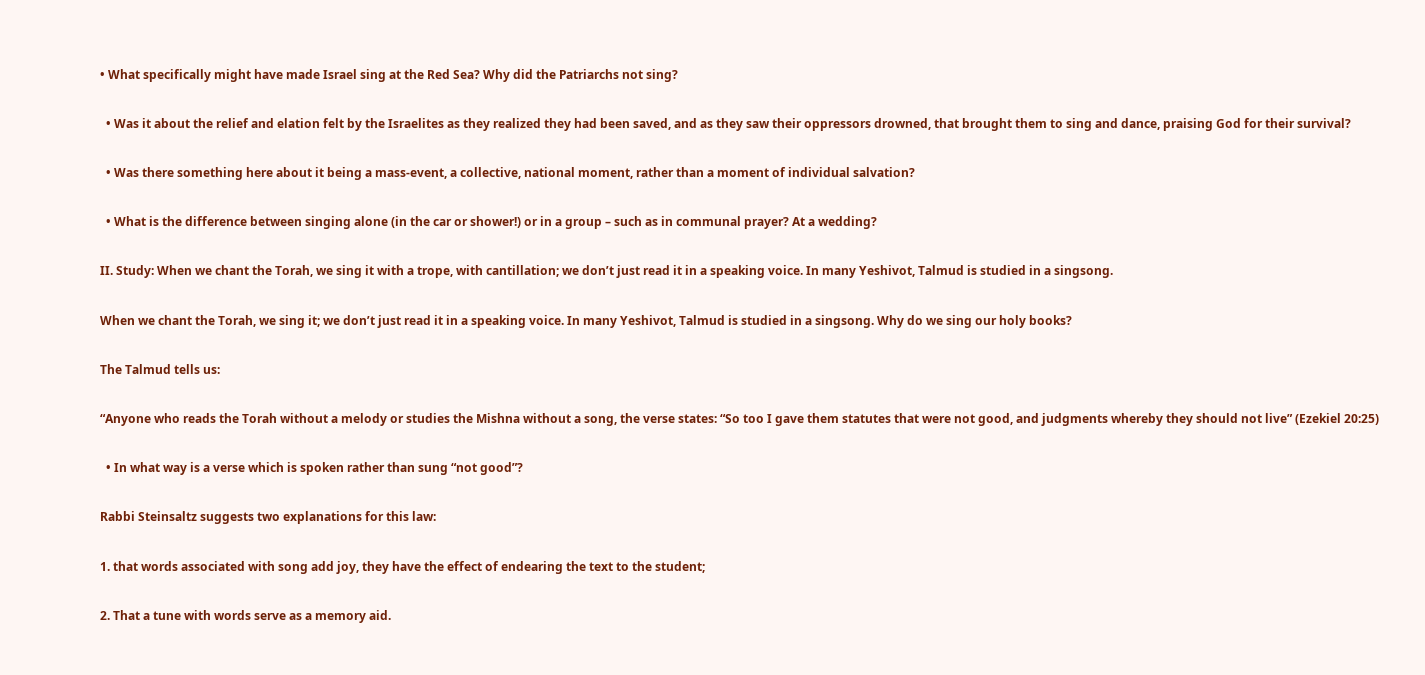• What specifically might have made Israel sing at the Red Sea? Why did the Patriarchs not sing?

  • Was it about the relief and elation felt by the Israelites as they realized they had been saved, and as they saw their oppressors drowned, that brought them to sing and dance, praising God for their survival?

  • Was there something here about it being a mass-event, a collective, national moment, rather than a moment of individual salvation?

  • What is the difference between singing alone (in the car or shower!) or in a group – such as in communal prayer? At a wedding?

II. Study: When we chant the Torah, we sing it with a trope, with cantillation; we don’t just read it in a speaking voice. In many Yeshivot, Talmud is studied in a singsong.

When we chant the Torah, we sing it; we don’t just read it in a speaking voice. In many Yeshivot, Talmud is studied in a singsong. Why do we sing our holy books?

The Talmud tells us:

“Anyone who reads the Torah without a melody or studies the Mishna without a song, the verse states: “So too I gave them statutes that were not good, and judgments whereby they should not live” (Ezekiel 20:25)

  • In what way is a verse which is spoken rather than sung “not good”?

Rabbi Steinsaltz suggests two explanations for this law:

1. that words associated with song add joy, they have the effect of endearing the text to the student;

2. That a tune with words serve as a memory aid.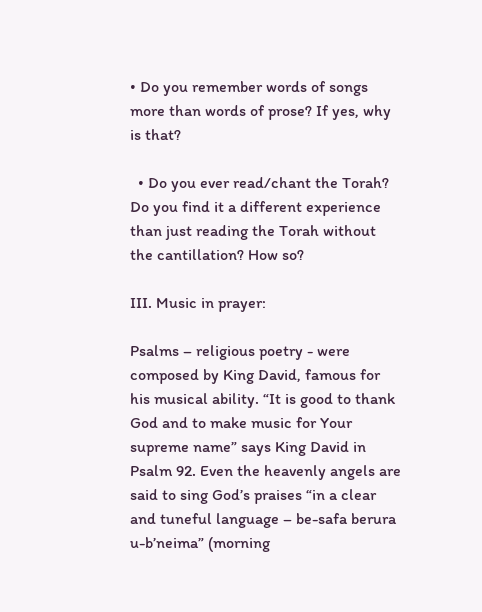• Do you remember words of songs more than words of prose? If yes, why is that?

  • Do you ever read/chant the Torah? Do you find it a different experience than just reading the Torah without the cantillation? How so?

III. Music in prayer:

Psalms – religious poetry - were composed by King David, famous for his musical ability. “It is good to thank God and to make music for Your supreme name” says King David in Psalm 92. Even the heavenly angels are said to sing God’s praises “in a clear and tuneful language – be-safa berura u-b’neima” (morning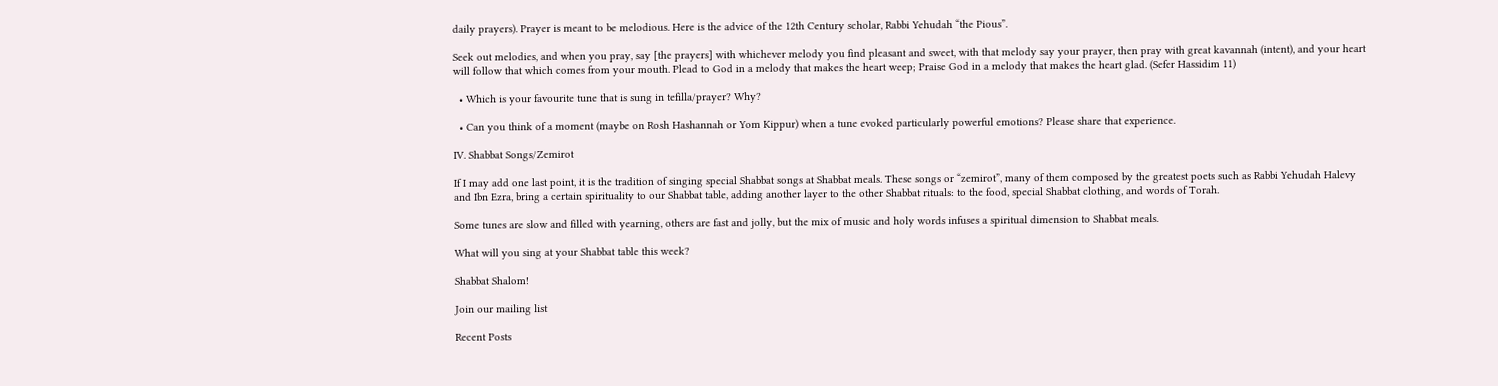daily prayers). Prayer is meant to be melodious. Here is the advice of the 12th Century scholar, Rabbi Yehudah “the Pious”.

Seek out melodies, and when you pray, say [the prayers] with whichever melody you find pleasant and sweet, with that melody say your prayer, then pray with great kavannah (intent), and your heart will follow that which comes from your mouth. Plead to God in a melody that makes the heart weep; Praise God in a melody that makes the heart glad. (Sefer Hassidim 11)

  • Which is your favourite tune that is sung in tefilla/prayer? Why?

  • Can you think of a moment (maybe on Rosh Hashannah or Yom Kippur) when a tune evoked particularly powerful emotions? Please share that experience.

IV. Shabbat Songs/Zemirot

If I may add one last point, it is the tradition of singing special Shabbat songs at Shabbat meals. These songs or “zemirot”, many of them composed by the greatest poets such as Rabbi Yehudah Halevy and Ibn Ezra, bring a certain spirituality to our Shabbat table, adding another layer to the other Shabbat rituals: to the food, special Shabbat clothing, and words of Torah.

Some tunes are slow and filled with yearning, others are fast and jolly, but the mix of music and holy words infuses a spiritual dimension to Shabbat meals.

What will you sing at your Shabbat table this week?

Shabbat Shalom!

Join our mailing list

Recent Posts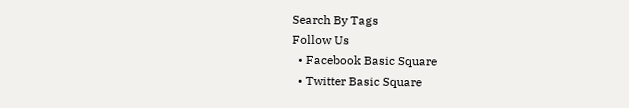Search By Tags
Follow Us
  • Facebook Basic Square
  • Twitter Basic Square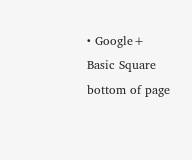• Google+ Basic Square
bottom of page